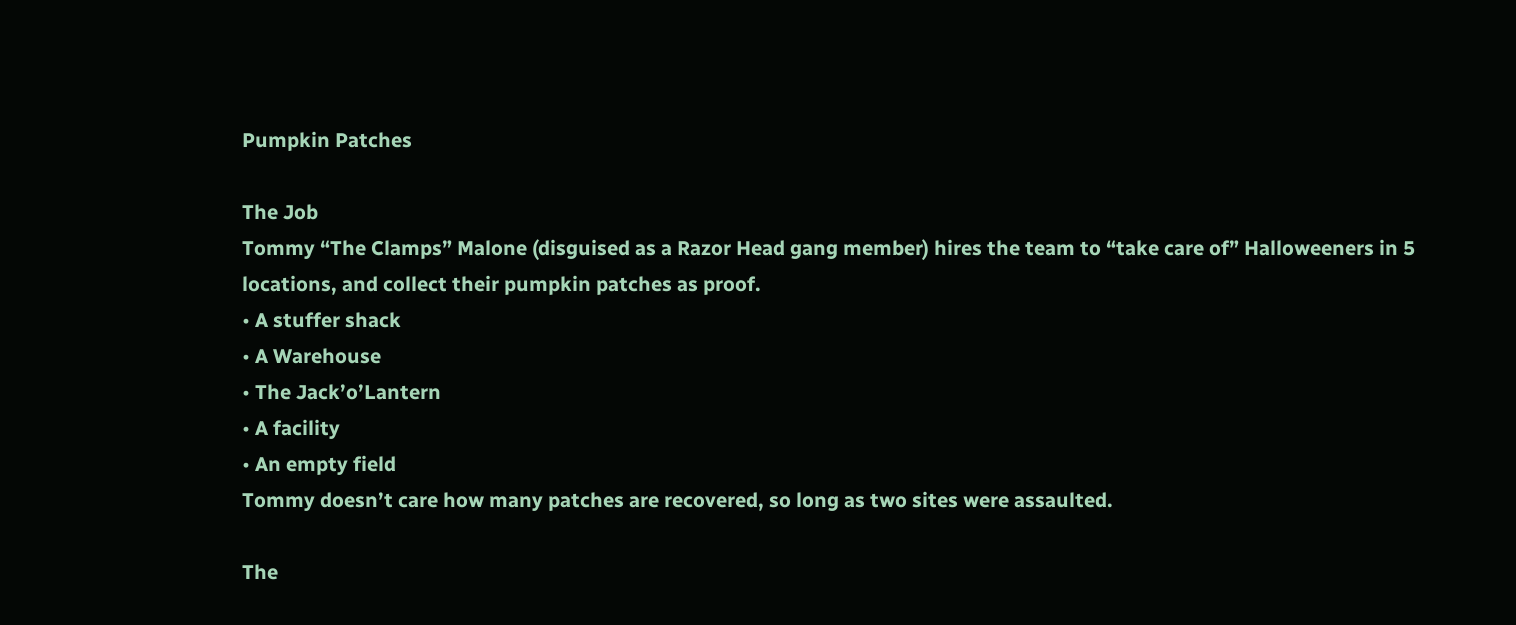Pumpkin Patches

The Job
Tommy “The Clamps” Malone (disguised as a Razor Head gang member) hires the team to “take care of” Halloweeners in 5 locations, and collect their pumpkin patches as proof.
• A stuffer shack
• A Warehouse
• The Jack’o’Lantern
• A facility
• An empty field
Tommy doesn’t care how many patches are recovered, so long as two sites were assaulted.

The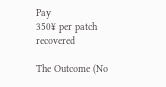Pay
350¥ per patch recovered

The Outcome (No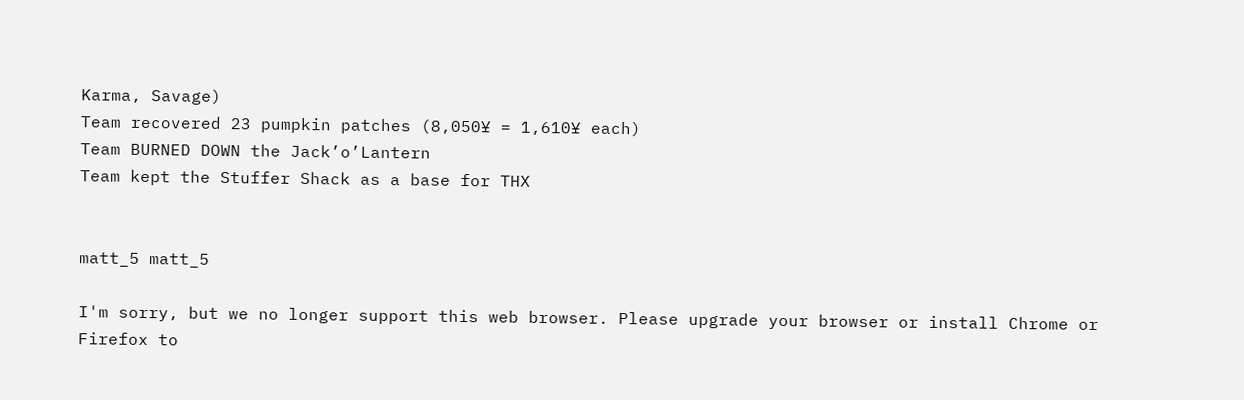Karma, Savage)
Team recovered 23 pumpkin patches (8,050¥ = 1,610¥ each)
Team BURNED DOWN the Jack’o’Lantern
Team kept the Stuffer Shack as a base for THX


matt_5 matt_5

I'm sorry, but we no longer support this web browser. Please upgrade your browser or install Chrome or Firefox to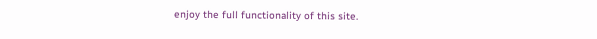enjoy the full functionality of this site.